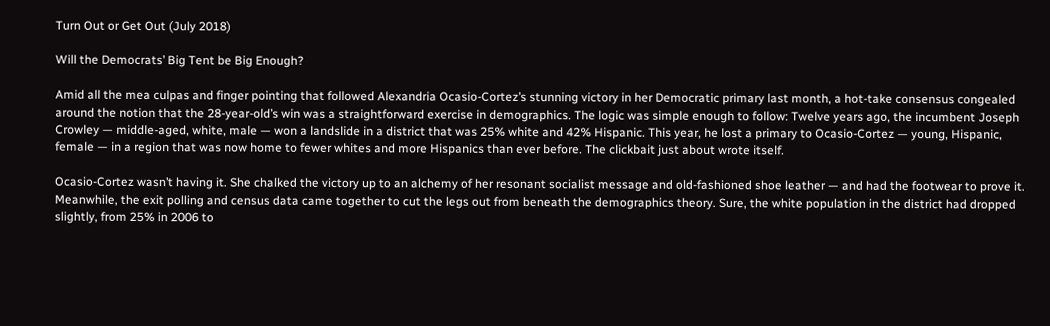Turn Out or Get Out (July 2018)

Will the Democrats’ Big Tent be Big Enough?

Amid all the mea culpas and finger pointing that followed Alexandria Ocasio-Cortez’s stunning victory in her Democratic primary last month, a hot-take consensus congealed around the notion that the 28-year-old’s win was a straightforward exercise in demographics. The logic was simple enough to follow: Twelve years ago, the incumbent Joseph Crowley — middle-aged, white, male — won a landslide in a district that was 25% white and 42% Hispanic. This year, he lost a primary to Ocasio-Cortez — young, Hispanic, female — in a region that was now home to fewer whites and more Hispanics than ever before. The clickbait just about wrote itself.

Ocasio-Cortez wasn’t having it. She chalked the victory up to an alchemy of her resonant socialist message and old-fashioned shoe leather — and had the footwear to prove it. Meanwhile, the exit polling and census data came together to cut the legs out from beneath the demographics theory. Sure, the white population in the district had dropped slightly, from 25% in 2006 to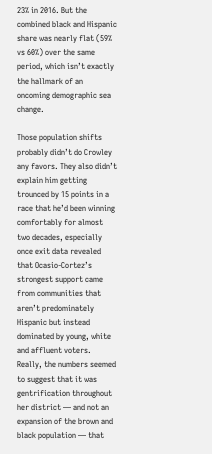23% in 2016. But the combined black and Hispanic share was nearly flat (59% vs 60%) over the same period, which isn’t exactly the hallmark of an oncoming demographic sea change.

Those population shifts probably didn’t do Crowley any favors. They also didn’t explain him getting trounced by 15 points in a race that he’d been winning comfortably for almost two decades, especially once exit data revealed that Ocasio-Cortez’s strongest support came from communities that aren’t predominately Hispanic but instead dominated by young, white and affluent voters. Really, the numbers seemed to suggest that it was gentrification throughout her district — and not an expansion of the brown and black population — that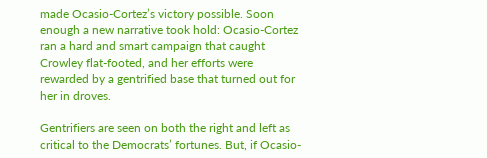made Ocasio-Cortez’s victory possible. Soon enough a new narrative took hold: Ocasio-Cortez ran a hard and smart campaign that caught Crowley flat-footed, and her efforts were rewarded by a gentrified base that turned out for her in droves.

Gentrifiers are seen on both the right and left as critical to the Democrats’ fortunes. But, if Ocasio-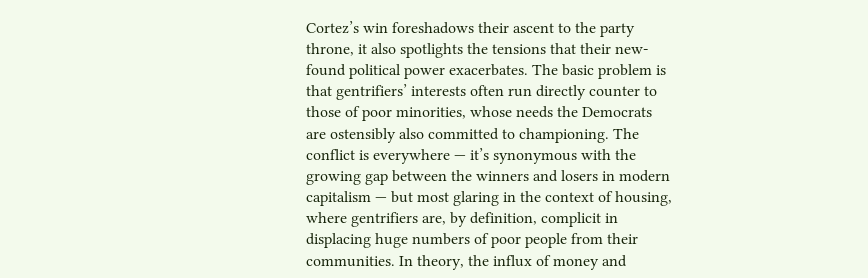Cortez’s win foreshadows their ascent to the party throne, it also spotlights the tensions that their new-found political power exacerbates. The basic problem is that gentrifiers’ interests often run directly counter to those of poor minorities, whose needs the Democrats are ostensibly also committed to championing. The conflict is everywhere — it’s synonymous with the growing gap between the winners and losers in modern capitalism — but most glaring in the context of housing, where gentrifiers are, by definition, complicit in displacing huge numbers of poor people from their communities. In theory, the influx of money and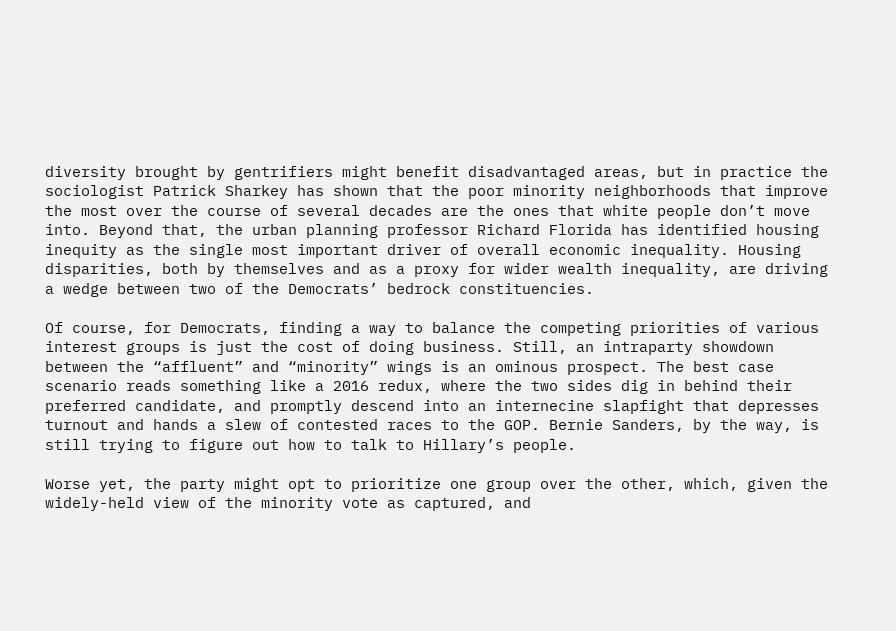diversity brought by gentrifiers might benefit disadvantaged areas, but in practice the sociologist Patrick Sharkey has shown that the poor minority neighborhoods that improve the most over the course of several decades are the ones that white people don’t move into. Beyond that, the urban planning professor Richard Florida has identified housing inequity as the single most important driver of overall economic inequality. Housing disparities, both by themselves and as a proxy for wider wealth inequality, are driving a wedge between two of the Democrats’ bedrock constituencies.

Of course, for Democrats, finding a way to balance the competing priorities of various interest groups is just the cost of doing business. Still, an intraparty showdown between the “affluent” and “minority” wings is an ominous prospect. The best case scenario reads something like a 2016 redux, where the two sides dig in behind their preferred candidate, and promptly descend into an internecine slapfight that depresses turnout and hands a slew of contested races to the GOP. Bernie Sanders, by the way, is still trying to figure out how to talk to Hillary’s people.

Worse yet, the party might opt to prioritize one group over the other, which, given the widely-held view of the minority vote as captured, and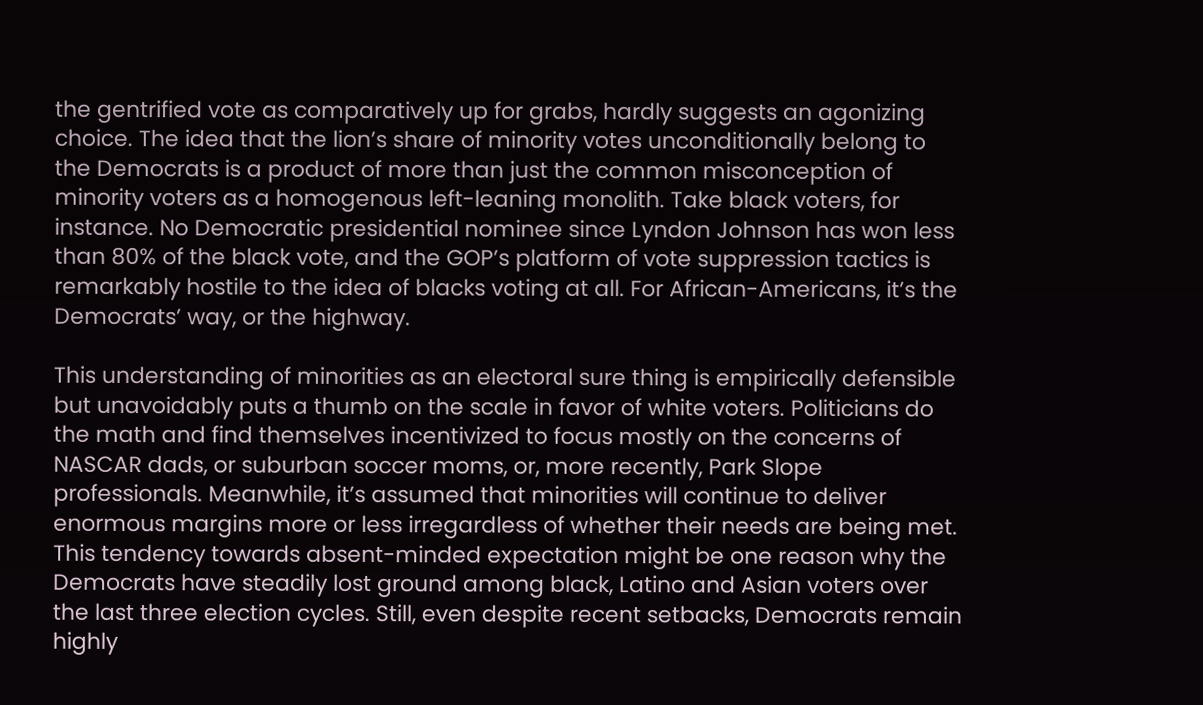the gentrified vote as comparatively up for grabs, hardly suggests an agonizing choice. The idea that the lion’s share of minority votes unconditionally belong to the Democrats is a product of more than just the common misconception of minority voters as a homogenous left-leaning monolith. Take black voters, for instance. No Democratic presidential nominee since Lyndon Johnson has won less than 80% of the black vote, and the GOP’s platform of vote suppression tactics is remarkably hostile to the idea of blacks voting at all. For African-Americans, it’s the Democrats’ way, or the highway.

This understanding of minorities as an electoral sure thing is empirically defensible but unavoidably puts a thumb on the scale in favor of white voters. Politicians do the math and find themselves incentivized to focus mostly on the concerns of NASCAR dads, or suburban soccer moms, or, more recently, Park Slope professionals. Meanwhile, it’s assumed that minorities will continue to deliver enormous margins more or less irregardless of whether their needs are being met. This tendency towards absent-minded expectation might be one reason why the Democrats have steadily lost ground among black, Latino and Asian voters over the last three election cycles. Still, even despite recent setbacks, Democrats remain highly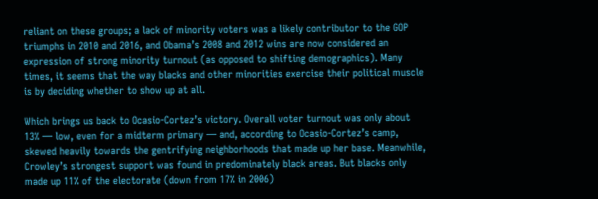reliant on these groups; a lack of minority voters was a likely contributor to the GOP triumphs in 2010 and 2016, and Obama’s 2008 and 2012 wins are now considered an expression of strong minority turnout (as opposed to shifting demographics). Many times, it seems that the way blacks and other minorities exercise their political muscle is by deciding whether to show up at all.

Which brings us back to Ocasio-Cortez’s victory. Overall voter turnout was only about 13% — low, even for a midterm primary — and, according to Ocasio-Cortez’s camp, skewed heavily towards the gentrifying neighborhoods that made up her base. Meanwhile, Crowley’s strongest support was found in predominately black areas. But blacks only made up 11% of the electorate (down from 17% in 2006)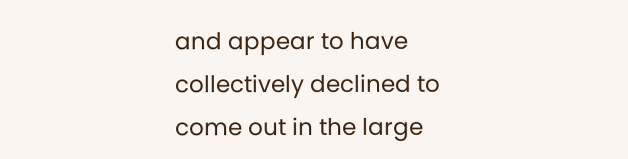and appear to have collectively declined to come out in the large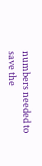numbers needed to save the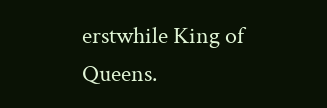erstwhile King of Queens.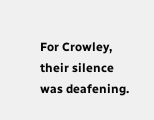For Crowley, their silence was deafening.